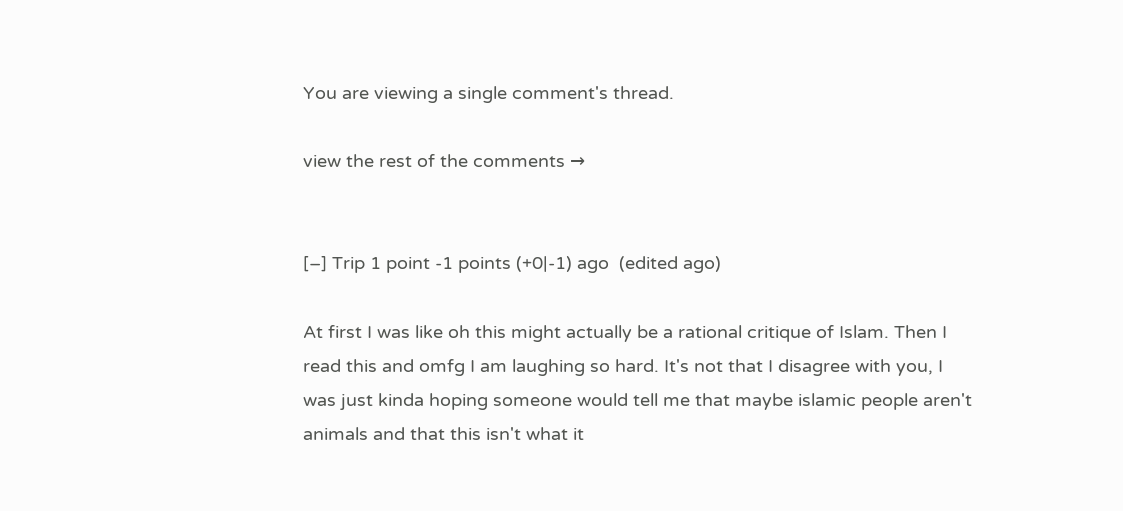You are viewing a single comment's thread.

view the rest of the comments →


[–] Trip 1 point -1 points (+0|-1) ago  (edited ago)

At first I was like oh this might actually be a rational critique of Islam. Then I read this and omfg I am laughing so hard. It's not that I disagree with you, I was just kinda hoping someone would tell me that maybe islamic people aren't animals and that this isn't what it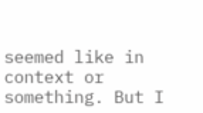seemed like in context or something. But I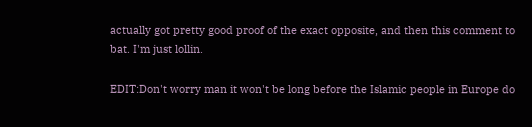actually got pretty good proof of the exact opposite, and then this comment to bat. I'm just lollin.

EDIT:Don't worry man it won't be long before the Islamic people in Europe do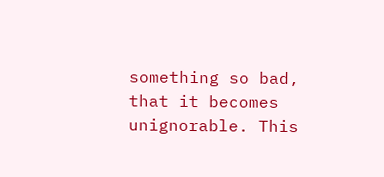something so bad, that it becomes unignorable. This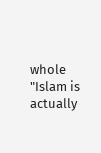whole "Islam is actually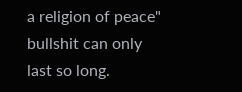a religion of peace" bullshit can only last so long.